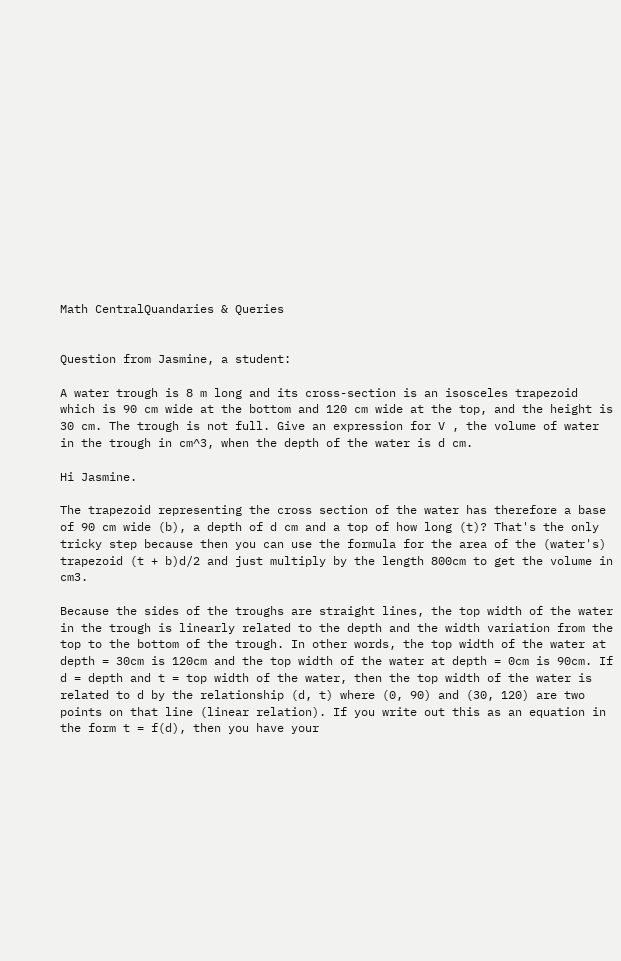Math CentralQuandaries & Queries


Question from Jasmine, a student:

A water trough is 8 m long and its cross-section is an isosceles trapezoid which is 90 cm wide at the bottom and 120 cm wide at the top, and the height is 30 cm. The trough is not full. Give an expression for V , the volume of water in the trough in cm^3, when the depth of the water is d cm.

Hi Jasmine.

The trapezoid representing the cross section of the water has therefore a base of 90 cm wide (b), a depth of d cm and a top of how long (t)? That's the only tricky step because then you can use the formula for the area of the (water's) trapezoid (t + b)d/2 and just multiply by the length 800cm to get the volume in cm3.

Because the sides of the troughs are straight lines, the top width of the water in the trough is linearly related to the depth and the width variation from the top to the bottom of the trough. In other words, the top width of the water at depth = 30cm is 120cm and the top width of the water at depth = 0cm is 90cm. If d = depth and t = top width of the water, then the top width of the water is related to d by the relationship (d, t) where (0, 90) and (30, 120) are two points on that line (linear relation). If you write out this as an equation in the form t = f(d), then you have your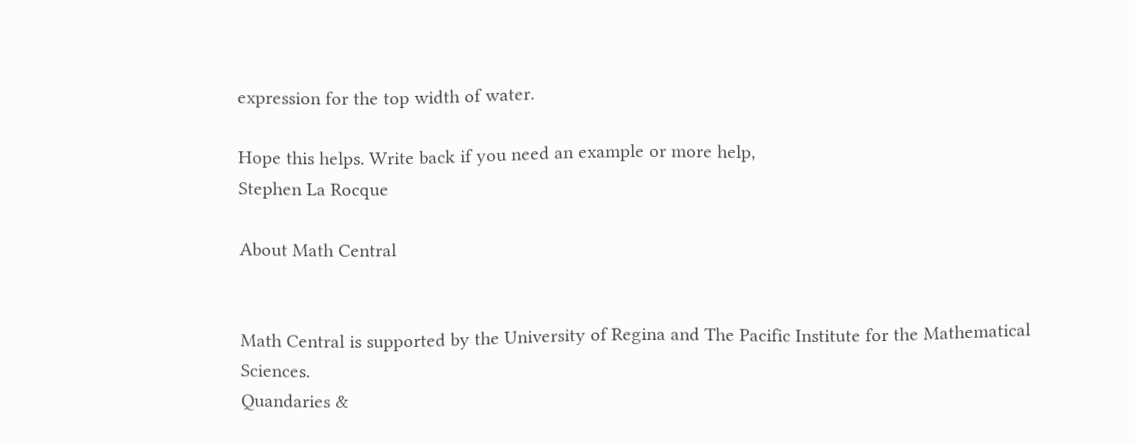expression for the top width of water.

Hope this helps. Write back if you need an example or more help,
Stephen La Rocque

About Math Central


Math Central is supported by the University of Regina and The Pacific Institute for the Mathematical Sciences.
Quandaries &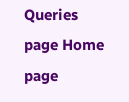Queries page Home page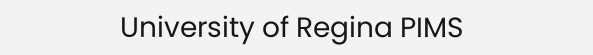University of Regina PIMS